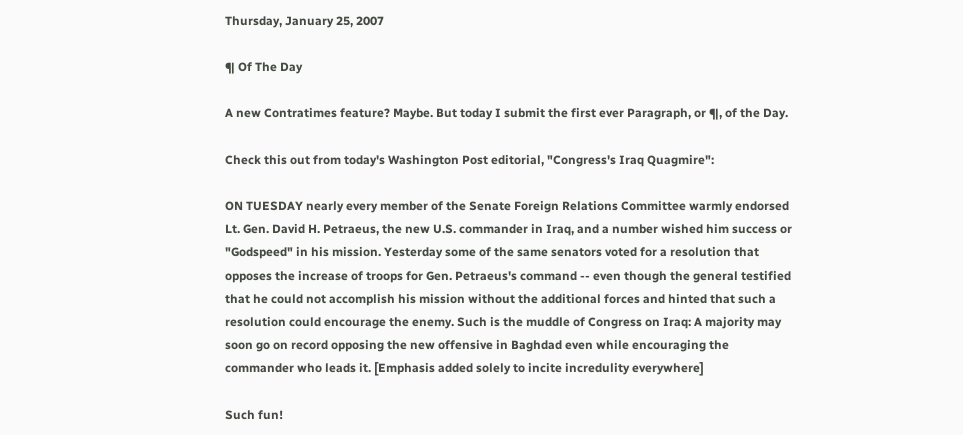Thursday, January 25, 2007

¶ Of The Day

A new Contratimes feature? Maybe. But today I submit the first ever Paragraph, or ¶, of the Day.

Check this out from today's Washington Post editorial, "Congress's Iraq Quagmire":

ON TUESDAY nearly every member of the Senate Foreign Relations Committee warmly endorsed Lt. Gen. David H. Petraeus, the new U.S. commander in Iraq, and a number wished him success or "Godspeed" in his mission. Yesterday some of the same senators voted for a resolution that opposes the increase of troops for Gen. Petraeus's command -- even though the general testified that he could not accomplish his mission without the additional forces and hinted that such a resolution could encourage the enemy. Such is the muddle of Congress on Iraq: A majority may soon go on record opposing the new offensive in Baghdad even while encouraging the commander who leads it. [Emphasis added solely to incite incredulity everywhere]

Such fun!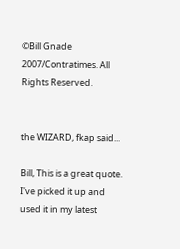©Bill Gnade 2007/Contratimes. All Rights Reserved.


the WIZARD, fkap said...

Bill, This is a great quote. I've picked it up and used it in my latest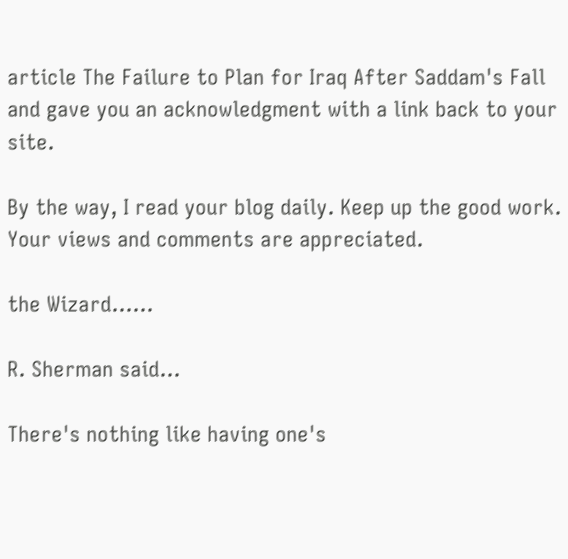article The Failure to Plan for Iraq After Saddam's Fall and gave you an acknowledgment with a link back to your site.

By the way, I read your blog daily. Keep up the good work. Your views and comments are appreciated.

the Wizard......

R. Sherman said...

There's nothing like having one's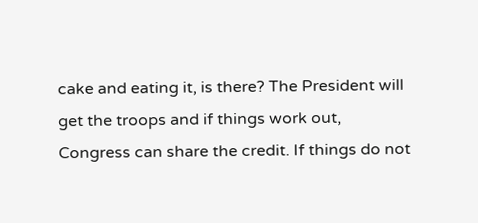cake and eating it, is there? The President will get the troops and if things work out, Congress can share the credit. If things do not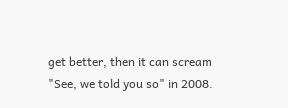get better, then it can scream "See, we told you so" in 2008.